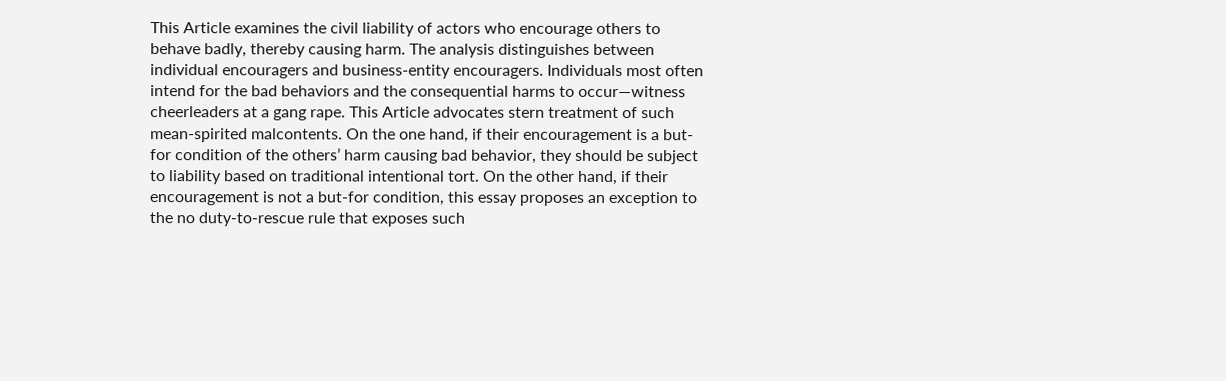This Article examines the civil liability of actors who encourage others to behave badly, thereby causing harm. The analysis distinguishes between individual encouragers and business-entity encouragers. Individuals most often intend for the bad behaviors and the consequential harms to occur—witness cheerleaders at a gang rape. This Article advocates stern treatment of such mean-spirited malcontents. On the one hand, if their encouragement is a but-for condition of the others’ harm causing bad behavior, they should be subject to liability based on traditional intentional tort. On the other hand, if their encouragement is not a but-for condition, this essay proposes an exception to the no duty-to-rescue rule that exposes such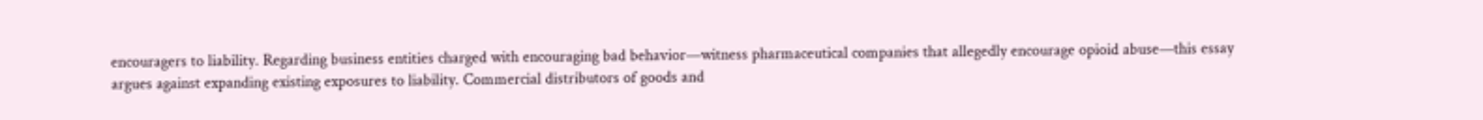encouragers to liability. Regarding business entities charged with encouraging bad behavior—witness pharmaceutical companies that allegedly encourage opioid abuse—this essay argues against expanding existing exposures to liability. Commercial distributors of goods and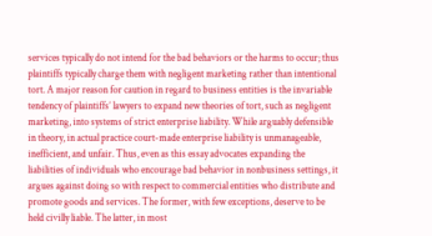services typically do not intend for the bad behaviors or the harms to occur; thus plaintiffs typically charge them with negligent marketing rather than intentional tort. A major reason for caution in regard to business entities is the invariable tendency of plaintiffs’ lawyers to expand new theories of tort, such as negligent marketing, into systems of strict enterprise liability. While arguably defensible in theory, in actual practice court-made enterprise liability is unmanageable, inefficient, and unfair. Thus, even as this essay advocates expanding the liabilities of individuals who encourage bad behavior in nonbusiness settings, it argues against doing so with respect to commercial entities who distribute and promote goods and services. The former, with few exceptions, deserve to be held civilly liable. The latter, in most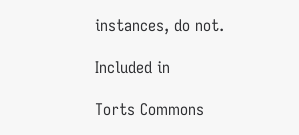instances, do not.

Included in

Torts Commons